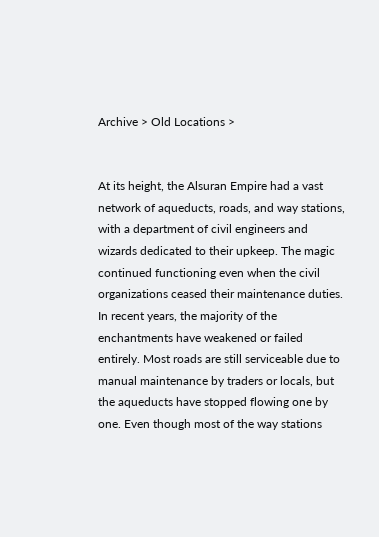Archive > Old Locations >


At its height, the Alsuran Empire had a vast network of aqueducts, roads, and way stations, with a department of civil engineers and wizards dedicated to their upkeep. The magic continued functioning even when the civil organizations ceased their maintenance duties. In recent years, the majority of the enchantments have weakened or failed entirely. Most roads are still serviceable due to manual maintenance by traders or locals, but the aqueducts have stopped flowing one by one. Even though most of the way stations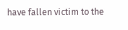have fallen victim to the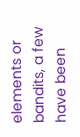elements or bandits, a few have been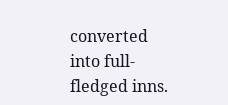converted into full-fledged inns.